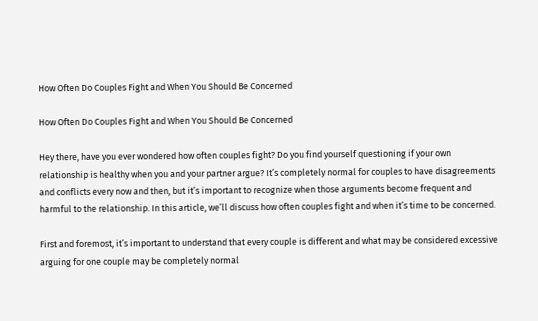How Often Do Couples Fight and When You Should Be Concerned

How Often Do Couples Fight and When You Should Be Concerned

Hey there, have you ever wondered how often couples fight? Do you find yourself questioning if your own relationship is healthy when you and your partner argue? It’s completely normal for couples to have disagreements and conflicts every now and then, but it’s important to recognize when those arguments become frequent and harmful to the relationship. In this article, we’ll discuss how often couples fight and when it’s time to be concerned.

First and foremost, it’s important to understand that every couple is different and what may be considered excessive arguing for one couple may be completely normal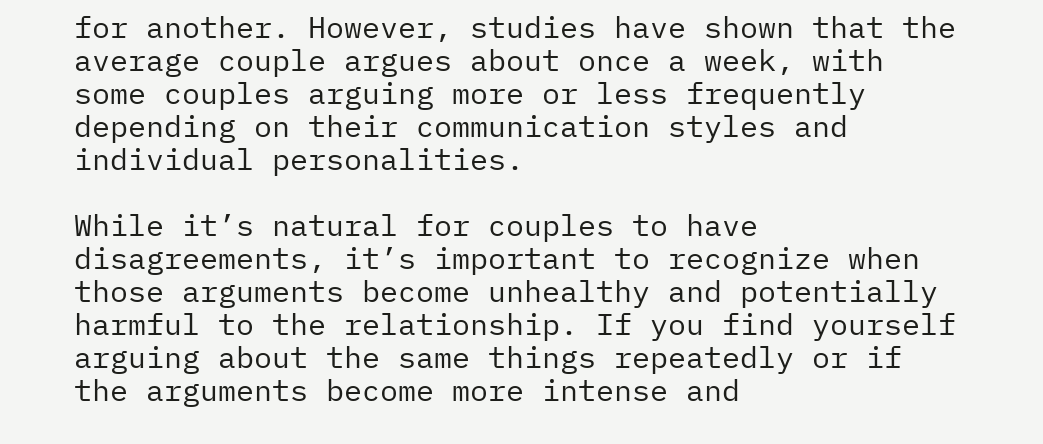for another. However, studies have shown that the average couple argues about once a week, with some couples arguing more or less frequently depending on their communication styles and individual personalities.

While it’s natural for couples to have disagreements, it’s important to recognize when those arguments become unhealthy and potentially harmful to the relationship. If you find yourself arguing about the same things repeatedly or if the arguments become more intense and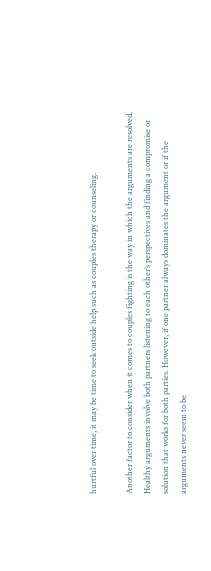hurtful over time, it may be time to seek outside help such as couples therapy or counseling.

Another factor to consider when it comes to couples fighting is the way in which the arguments are resolved. Healthy arguments involve both partners listening to each other’s perspectives and finding a compromise or solution that works for both parties. However, if one partner always dominates the argument or if the arguments never seem to be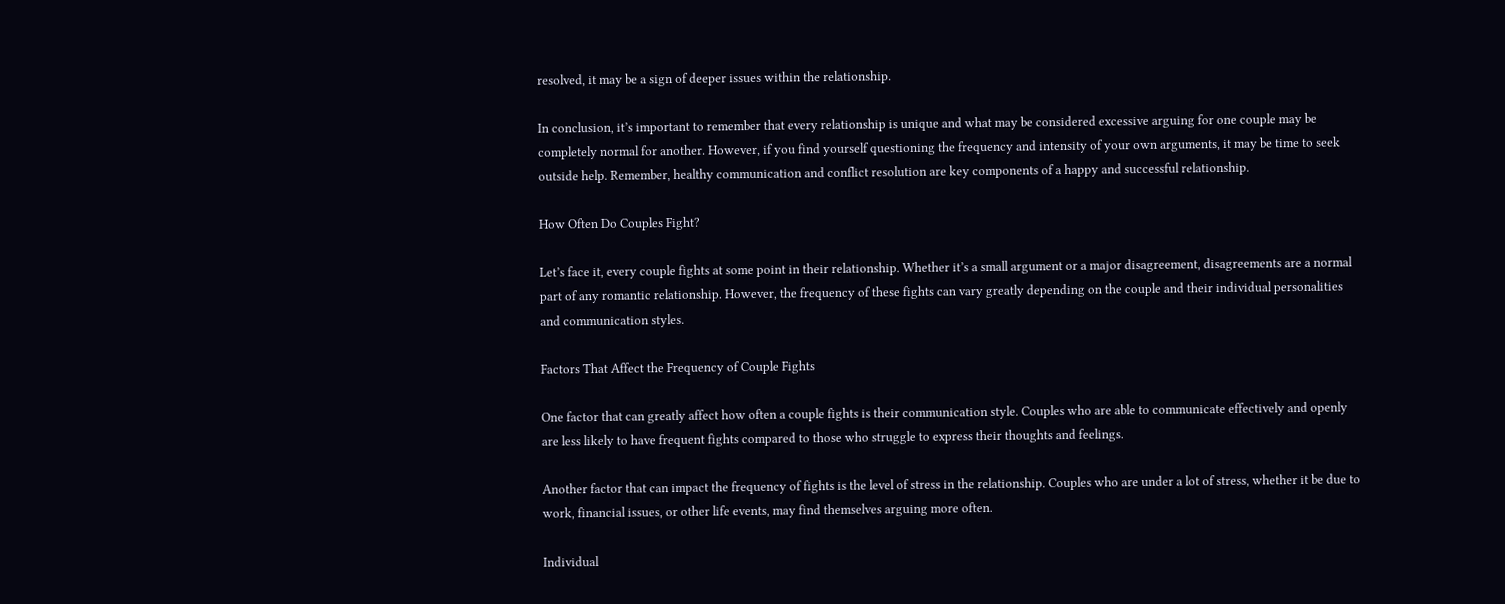resolved, it may be a sign of deeper issues within the relationship.

In conclusion, it’s important to remember that every relationship is unique and what may be considered excessive arguing for one couple may be completely normal for another. However, if you find yourself questioning the frequency and intensity of your own arguments, it may be time to seek outside help. Remember, healthy communication and conflict resolution are key components of a happy and successful relationship.

How Often Do Couples Fight?

Let’s face it, every couple fights at some point in their relationship. Whether it’s a small argument or a major disagreement, disagreements are a normal part of any romantic relationship. However, the frequency of these fights can vary greatly depending on the couple and their individual personalities and communication styles.

Factors That Affect the Frequency of Couple Fights

One factor that can greatly affect how often a couple fights is their communication style. Couples who are able to communicate effectively and openly are less likely to have frequent fights compared to those who struggle to express their thoughts and feelings.

Another factor that can impact the frequency of fights is the level of stress in the relationship. Couples who are under a lot of stress, whether it be due to work, financial issues, or other life events, may find themselves arguing more often.

Individual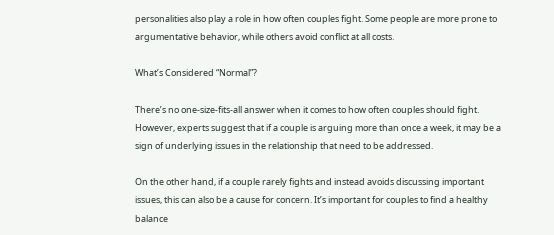personalities also play a role in how often couples fight. Some people are more prone to argumentative behavior, while others avoid conflict at all costs.

What’s Considered “Normal”?

There’s no one-size-fits-all answer when it comes to how often couples should fight. However, experts suggest that if a couple is arguing more than once a week, it may be a sign of underlying issues in the relationship that need to be addressed.

On the other hand, if a couple rarely fights and instead avoids discussing important issues, this can also be a cause for concern. It’s important for couples to find a healthy balance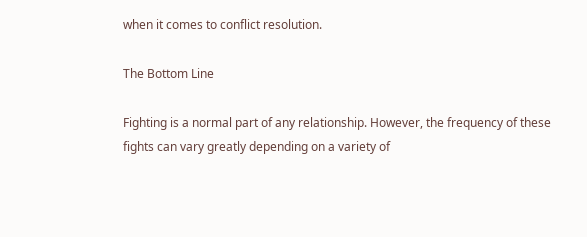when it comes to conflict resolution.

The Bottom Line

Fighting is a normal part of any relationship. However, the frequency of these fights can vary greatly depending on a variety of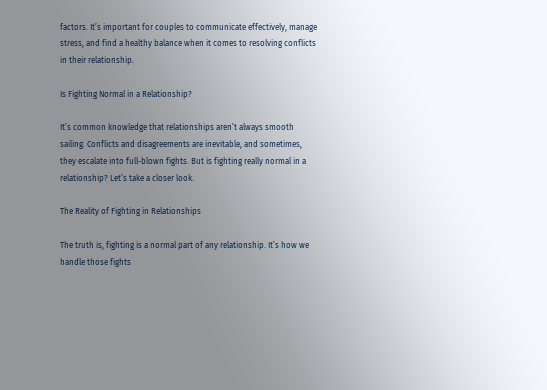factors. It’s important for couples to communicate effectively, manage stress, and find a healthy balance when it comes to resolving conflicts in their relationship.

Is Fighting Normal in a Relationship?

It’s common knowledge that relationships aren’t always smooth sailing. Conflicts and disagreements are inevitable, and sometimes, they escalate into full-blown fights. But is fighting really normal in a relationship? Let’s take a closer look.

The Reality of Fighting in Relationships

The truth is, fighting is a normal part of any relationship. It’s how we handle those fights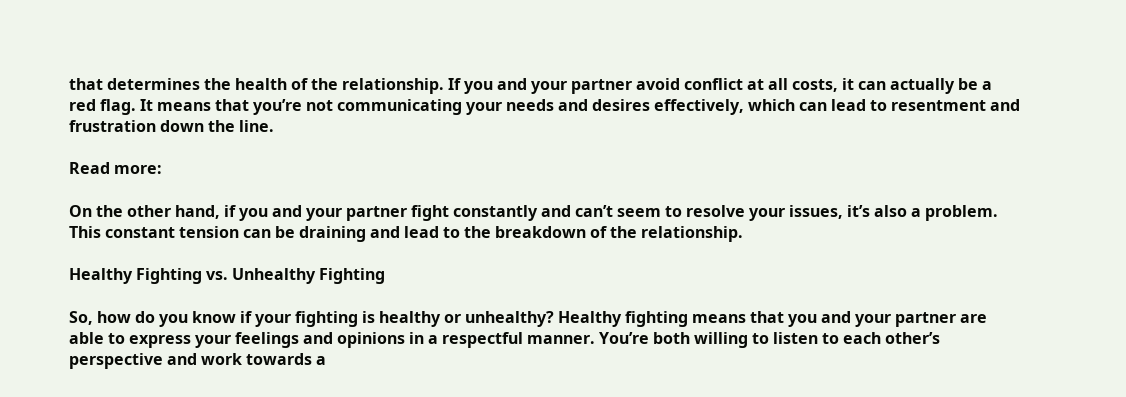that determines the health of the relationship. If you and your partner avoid conflict at all costs, it can actually be a red flag. It means that you’re not communicating your needs and desires effectively, which can lead to resentment and frustration down the line.

Read more:

On the other hand, if you and your partner fight constantly and can’t seem to resolve your issues, it’s also a problem. This constant tension can be draining and lead to the breakdown of the relationship.

Healthy Fighting vs. Unhealthy Fighting

So, how do you know if your fighting is healthy or unhealthy? Healthy fighting means that you and your partner are able to express your feelings and opinions in a respectful manner. You’re both willing to listen to each other’s perspective and work towards a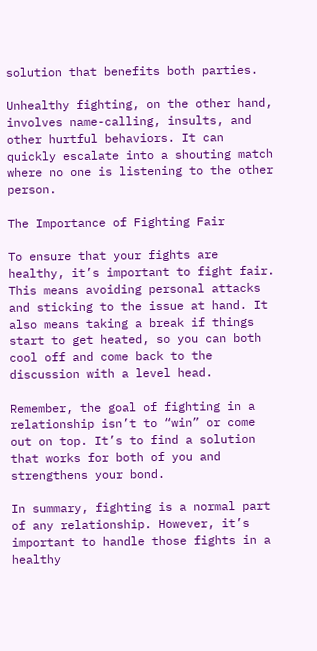solution that benefits both parties.

Unhealthy fighting, on the other hand, involves name-calling, insults, and other hurtful behaviors. It can quickly escalate into a shouting match where no one is listening to the other person.

The Importance of Fighting Fair

To ensure that your fights are healthy, it’s important to fight fair. This means avoiding personal attacks and sticking to the issue at hand. It also means taking a break if things start to get heated, so you can both cool off and come back to the discussion with a level head.

Remember, the goal of fighting in a relationship isn’t to “win” or come out on top. It’s to find a solution that works for both of you and strengthens your bond.

In summary, fighting is a normal part of any relationship. However, it’s important to handle those fights in a healthy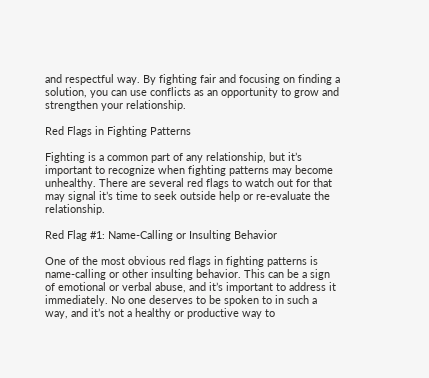and respectful way. By fighting fair and focusing on finding a solution, you can use conflicts as an opportunity to grow and strengthen your relationship.

Red Flags in Fighting Patterns

Fighting is a common part of any relationship, but it’s important to recognize when fighting patterns may become unhealthy. There are several red flags to watch out for that may signal it’s time to seek outside help or re-evaluate the relationship.

Red Flag #1: Name-Calling or Insulting Behavior

One of the most obvious red flags in fighting patterns is name-calling or other insulting behavior. This can be a sign of emotional or verbal abuse, and it’s important to address it immediately. No one deserves to be spoken to in such a way, and it’s not a healthy or productive way to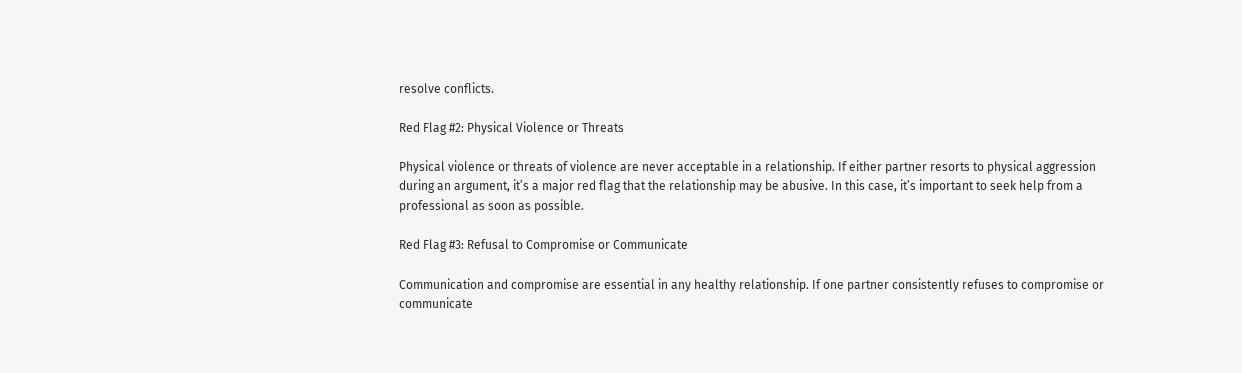resolve conflicts.

Red Flag #2: Physical Violence or Threats

Physical violence or threats of violence are never acceptable in a relationship. If either partner resorts to physical aggression during an argument, it’s a major red flag that the relationship may be abusive. In this case, it’s important to seek help from a professional as soon as possible.

Red Flag #3: Refusal to Compromise or Communicate

Communication and compromise are essential in any healthy relationship. If one partner consistently refuses to compromise or communicate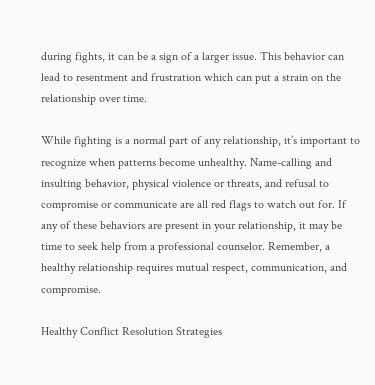during fights, it can be a sign of a larger issue. This behavior can lead to resentment and frustration which can put a strain on the relationship over time.

While fighting is a normal part of any relationship, it’s important to recognize when patterns become unhealthy. Name-calling and insulting behavior, physical violence or threats, and refusal to compromise or communicate are all red flags to watch out for. If any of these behaviors are present in your relationship, it may be time to seek help from a professional counselor. Remember, a healthy relationship requires mutual respect, communication, and compromise.

Healthy Conflict Resolution Strategies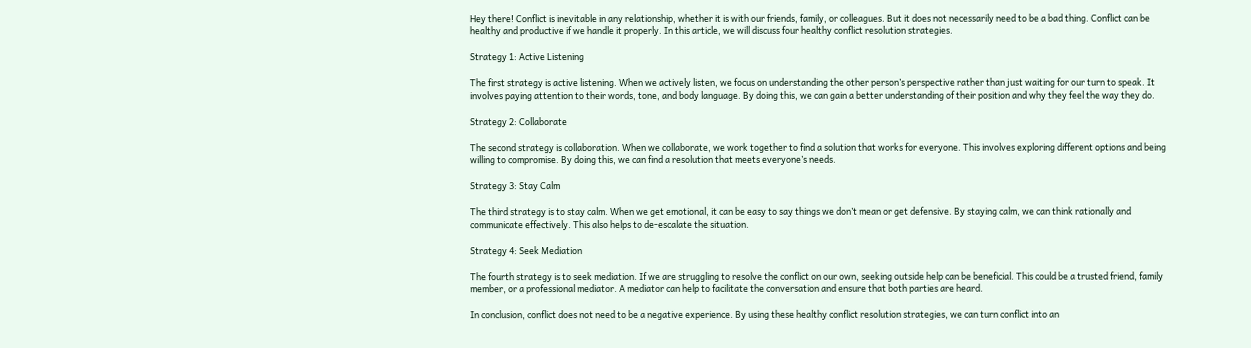Hey there! Conflict is inevitable in any relationship, whether it is with our friends, family, or colleagues. But it does not necessarily need to be a bad thing. Conflict can be healthy and productive if we handle it properly. In this article, we will discuss four healthy conflict resolution strategies.

Strategy 1: Active Listening

The first strategy is active listening. When we actively listen, we focus on understanding the other person’s perspective rather than just waiting for our turn to speak. It involves paying attention to their words, tone, and body language. By doing this, we can gain a better understanding of their position and why they feel the way they do.

Strategy 2: Collaborate

The second strategy is collaboration. When we collaborate, we work together to find a solution that works for everyone. This involves exploring different options and being willing to compromise. By doing this, we can find a resolution that meets everyone’s needs.

Strategy 3: Stay Calm

The third strategy is to stay calm. When we get emotional, it can be easy to say things we don’t mean or get defensive. By staying calm, we can think rationally and communicate effectively. This also helps to de-escalate the situation.

Strategy 4: Seek Mediation

The fourth strategy is to seek mediation. If we are struggling to resolve the conflict on our own, seeking outside help can be beneficial. This could be a trusted friend, family member, or a professional mediator. A mediator can help to facilitate the conversation and ensure that both parties are heard.

In conclusion, conflict does not need to be a negative experience. By using these healthy conflict resolution strategies, we can turn conflict into an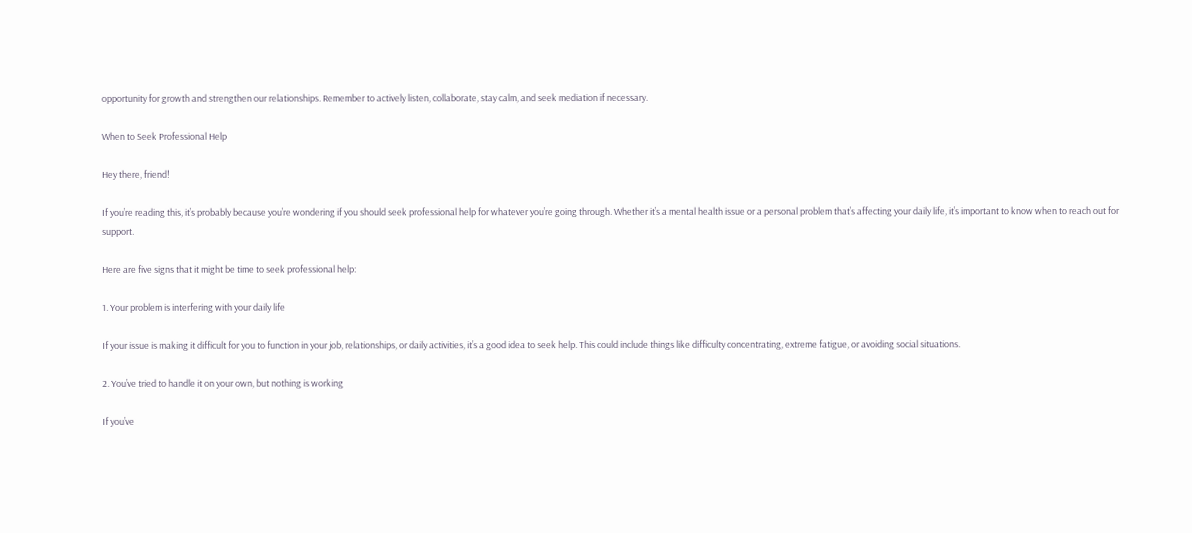opportunity for growth and strengthen our relationships. Remember to actively listen, collaborate, stay calm, and seek mediation if necessary.

When to Seek Professional Help

Hey there, friend!

If you’re reading this, it’s probably because you’re wondering if you should seek professional help for whatever you’re going through. Whether it’s a mental health issue or a personal problem that’s affecting your daily life, it’s important to know when to reach out for support.

Here are five signs that it might be time to seek professional help:

1. Your problem is interfering with your daily life

If your issue is making it difficult for you to function in your job, relationships, or daily activities, it’s a good idea to seek help. This could include things like difficulty concentrating, extreme fatigue, or avoiding social situations.

2. You’ve tried to handle it on your own, but nothing is working

If you’ve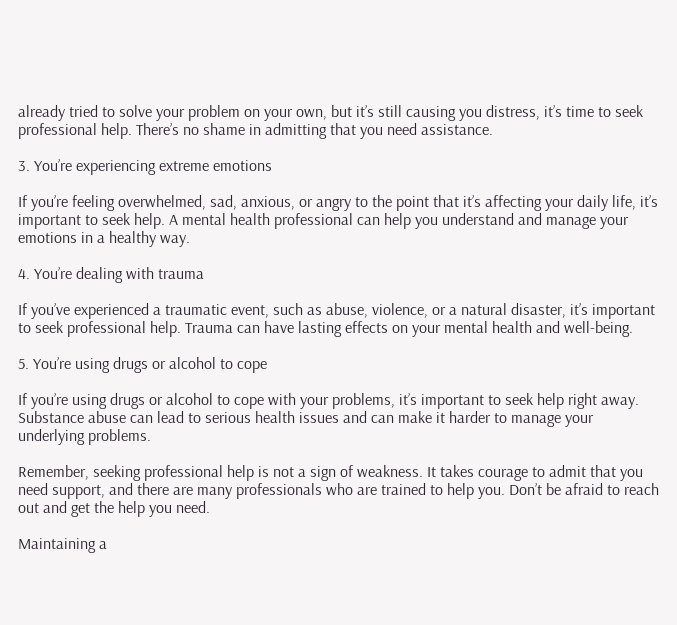already tried to solve your problem on your own, but it’s still causing you distress, it’s time to seek professional help. There’s no shame in admitting that you need assistance.

3. You’re experiencing extreme emotions

If you’re feeling overwhelmed, sad, anxious, or angry to the point that it’s affecting your daily life, it’s important to seek help. A mental health professional can help you understand and manage your emotions in a healthy way.

4. You’re dealing with trauma

If you’ve experienced a traumatic event, such as abuse, violence, or a natural disaster, it’s important to seek professional help. Trauma can have lasting effects on your mental health and well-being.

5. You’re using drugs or alcohol to cope

If you’re using drugs or alcohol to cope with your problems, it’s important to seek help right away. Substance abuse can lead to serious health issues and can make it harder to manage your underlying problems.

Remember, seeking professional help is not a sign of weakness. It takes courage to admit that you need support, and there are many professionals who are trained to help you. Don’t be afraid to reach out and get the help you need.

Maintaining a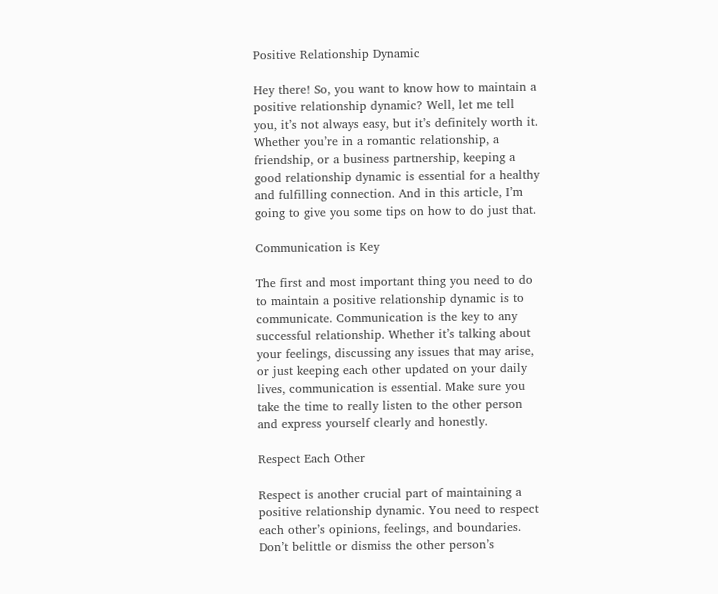Positive Relationship Dynamic

Hey there! So, you want to know how to maintain a positive relationship dynamic? Well, let me tell you, it’s not always easy, but it’s definitely worth it. Whether you’re in a romantic relationship, a friendship, or a business partnership, keeping a good relationship dynamic is essential for a healthy and fulfilling connection. And in this article, I’m going to give you some tips on how to do just that.

Communication is Key

The first and most important thing you need to do to maintain a positive relationship dynamic is to communicate. Communication is the key to any successful relationship. Whether it’s talking about your feelings, discussing any issues that may arise, or just keeping each other updated on your daily lives, communication is essential. Make sure you take the time to really listen to the other person and express yourself clearly and honestly.

Respect Each Other

Respect is another crucial part of maintaining a positive relationship dynamic. You need to respect each other’s opinions, feelings, and boundaries. Don’t belittle or dismiss the other person’s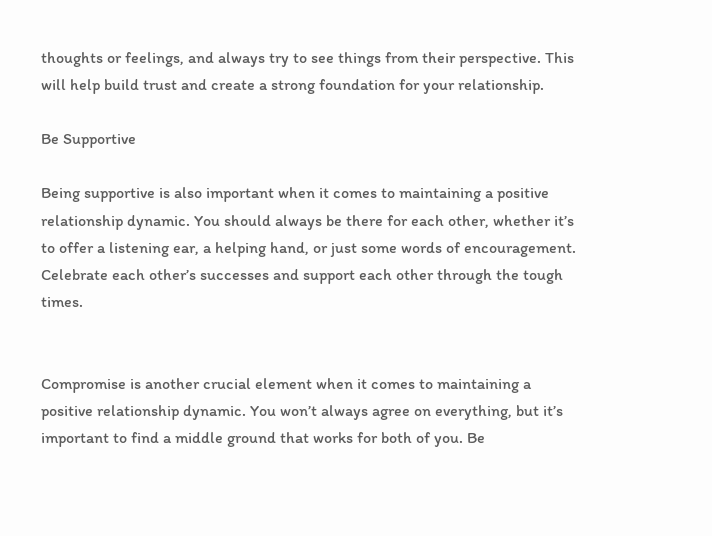thoughts or feelings, and always try to see things from their perspective. This will help build trust and create a strong foundation for your relationship.

Be Supportive

Being supportive is also important when it comes to maintaining a positive relationship dynamic. You should always be there for each other, whether it’s to offer a listening ear, a helping hand, or just some words of encouragement. Celebrate each other’s successes and support each other through the tough times.


Compromise is another crucial element when it comes to maintaining a positive relationship dynamic. You won’t always agree on everything, but it’s important to find a middle ground that works for both of you. Be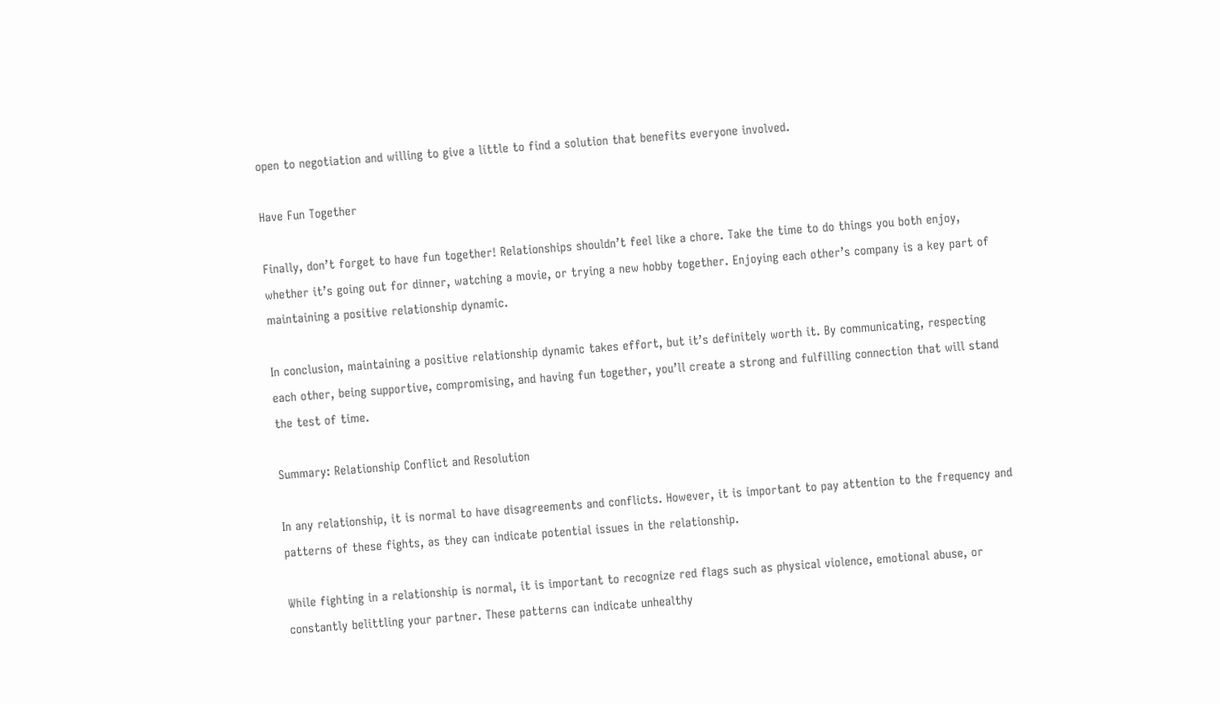open to negotiation and willing to give a little to find a solution that benefits everyone involved.

Have Fun Together

Finally, don’t forget to have fun together! Relationships shouldn’t feel like a chore. Take the time to do things you both enjoy, whether it’s going out for dinner, watching a movie, or trying a new hobby together. Enjoying each other’s company is a key part of maintaining a positive relationship dynamic.

In conclusion, maintaining a positive relationship dynamic takes effort, but it’s definitely worth it. By communicating, respecting each other, being supportive, compromising, and having fun together, you’ll create a strong and fulfilling connection that will stand the test of time.

Summary: Relationship Conflict and Resolution

In any relationship, it is normal to have disagreements and conflicts. However, it is important to pay attention to the frequency and patterns of these fights, as they can indicate potential issues in the relationship.

While fighting in a relationship is normal, it is important to recognize red flags such as physical violence, emotional abuse, or constantly belittling your partner. These patterns can indicate unhealthy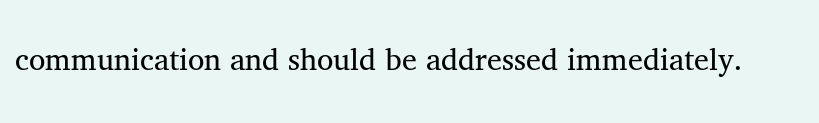communication and should be addressed immediately.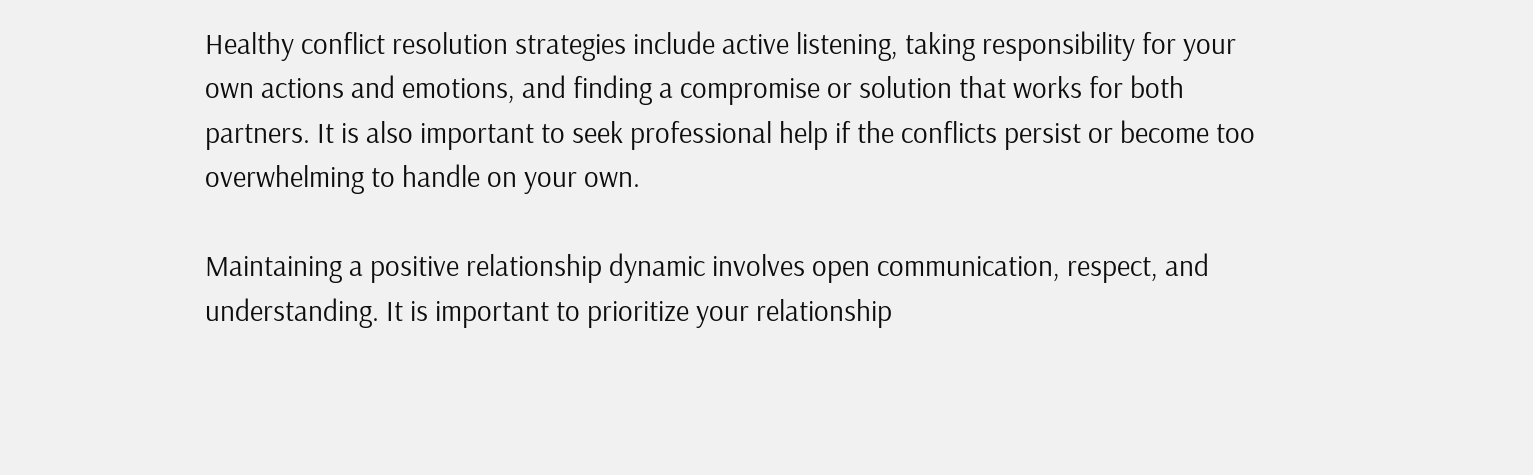Healthy conflict resolution strategies include active listening, taking responsibility for your own actions and emotions, and finding a compromise or solution that works for both partners. It is also important to seek professional help if the conflicts persist or become too overwhelming to handle on your own.

Maintaining a positive relationship dynamic involves open communication, respect, and understanding. It is important to prioritize your relationship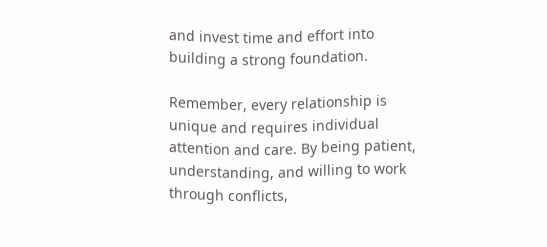and invest time and effort into building a strong foundation.

Remember, every relationship is unique and requires individual attention and care. By being patient, understanding, and willing to work through conflicts,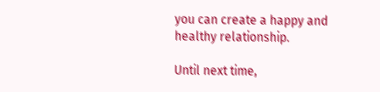you can create a happy and healthy relationship.

Until next time,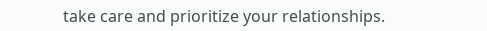take care and prioritize your relationships.